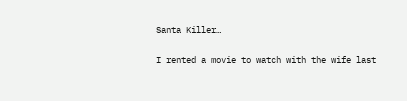Santa Killer…

I rented a movie to watch with the wife last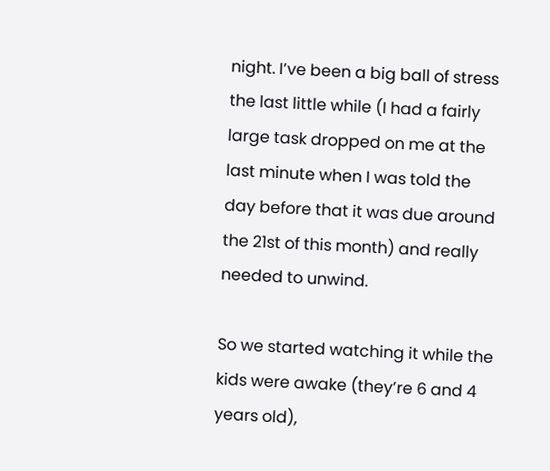night. I’ve been a big ball of stress the last little while (I had a fairly large task dropped on me at the last minute when I was told the day before that it was due around the 21st of this month) and really needed to unwind.

So we started watching it while the kids were awake (they’re 6 and 4 years old),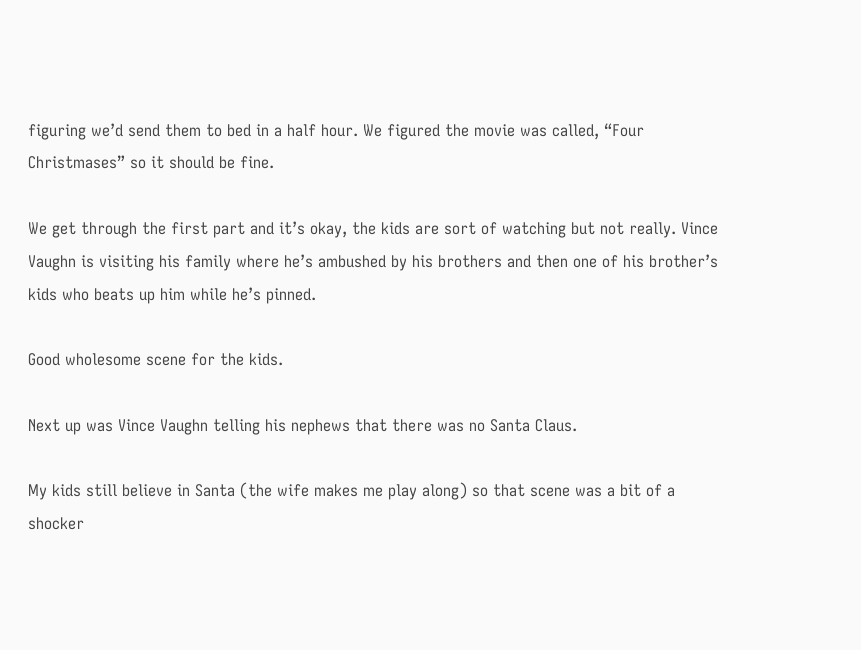figuring we’d send them to bed in a half hour. We figured the movie was called, “Four Christmases” so it should be fine.

We get through the first part and it’s okay, the kids are sort of watching but not really. Vince Vaughn is visiting his family where he’s ambushed by his brothers and then one of his brother’s kids who beats up him while he’s pinned.

Good wholesome scene for the kids.

Next up was Vince Vaughn telling his nephews that there was no Santa Claus.

My kids still believe in Santa (the wife makes me play along) so that scene was a bit of a shocker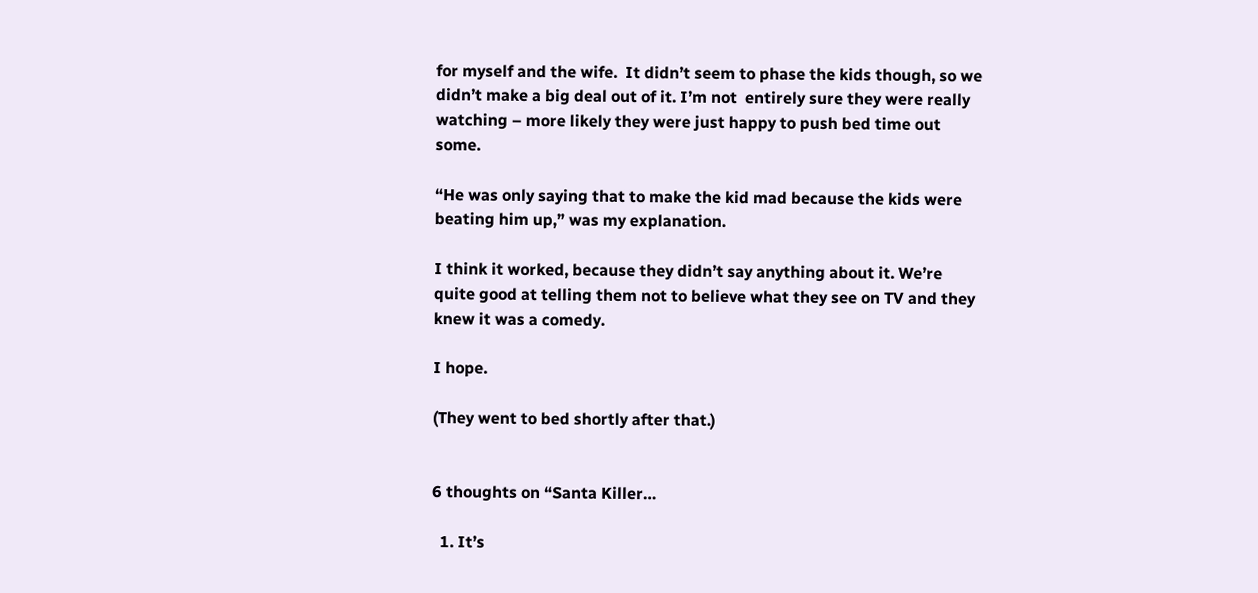for myself and the wife.  It didn’t seem to phase the kids though, so we didn’t make a big deal out of it. I’m not  entirely sure they were really watching – more likely they were just happy to push bed time out some.

“He was only saying that to make the kid mad because the kids were beating him up,” was my explanation.

I think it worked, because they didn’t say anything about it. We’re quite good at telling them not to believe what they see on TV and they knew it was a comedy.

I hope.

(They went to bed shortly after that.)


6 thoughts on “Santa Killer…

  1. It’s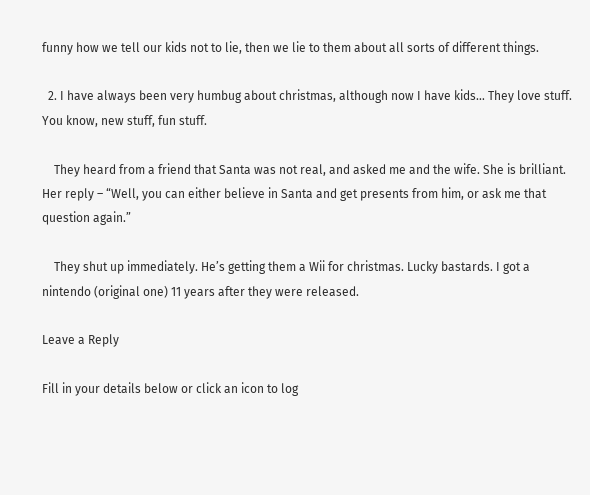funny how we tell our kids not to lie, then we lie to them about all sorts of different things.

  2. I have always been very humbug about christmas, although now I have kids… They love stuff. You know, new stuff, fun stuff.

    They heard from a friend that Santa was not real, and asked me and the wife. She is brilliant. Her reply – “Well, you can either believe in Santa and get presents from him, or ask me that question again.”

    They shut up immediately. He’s getting them a Wii for christmas. Lucky bastards. I got a nintendo (original one) 11 years after they were released.

Leave a Reply

Fill in your details below or click an icon to log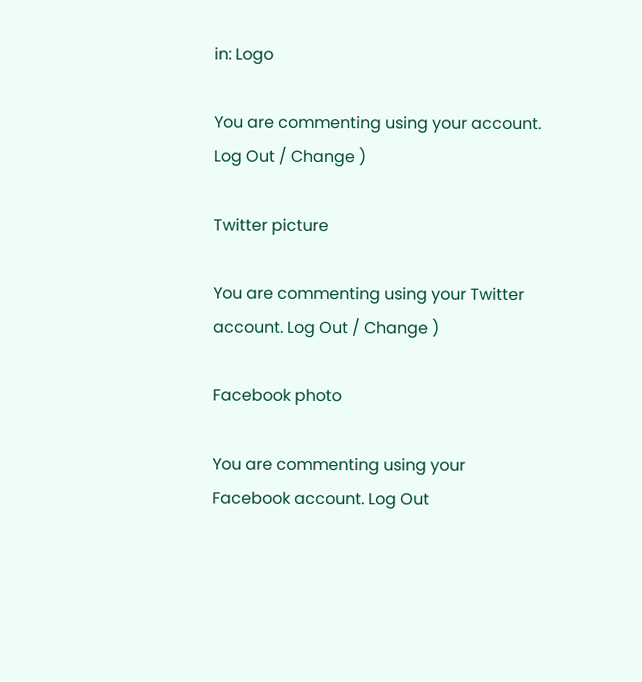in: Logo

You are commenting using your account. Log Out / Change )

Twitter picture

You are commenting using your Twitter account. Log Out / Change )

Facebook photo

You are commenting using your Facebook account. Log Out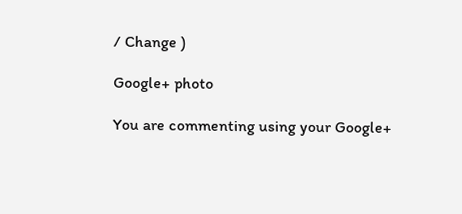/ Change )

Google+ photo

You are commenting using your Google+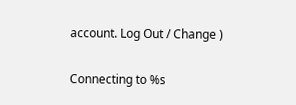account. Log Out / Change )

Connecting to %s